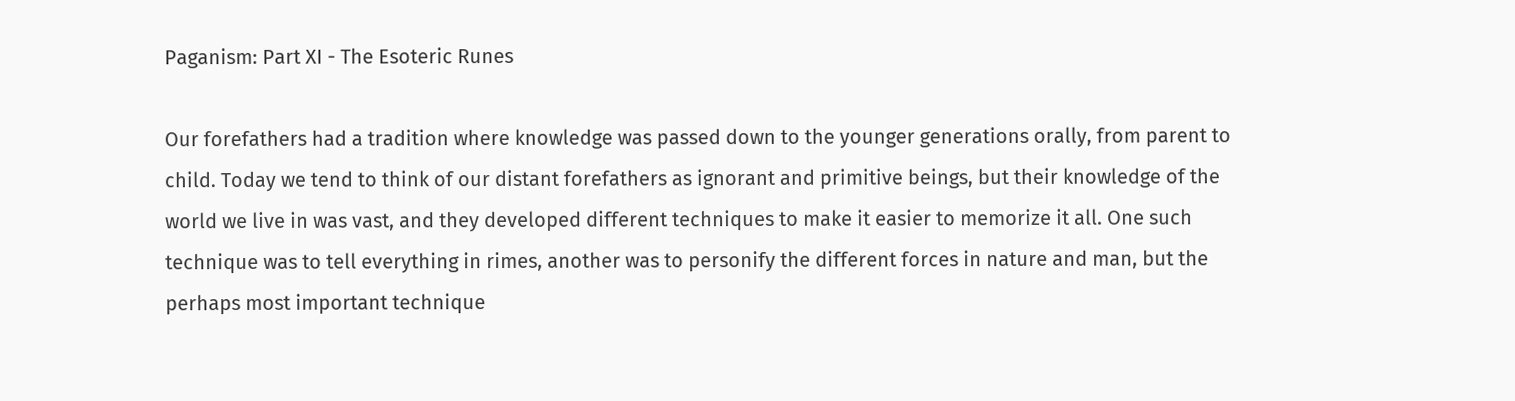Paganism: Part XI - The Esoteric Runes

Our forefathers had a tradition where knowledge was passed down to the younger generations orally, from parent to child. Today we tend to think of our distant forefathers as ignorant and primitive beings, but their knowledge of the world we live in was vast, and they developed different techniques to make it easier to memorize it all. One such technique was to tell everything in rimes, another was to personify the different forces in nature and man, but the perhaps most important technique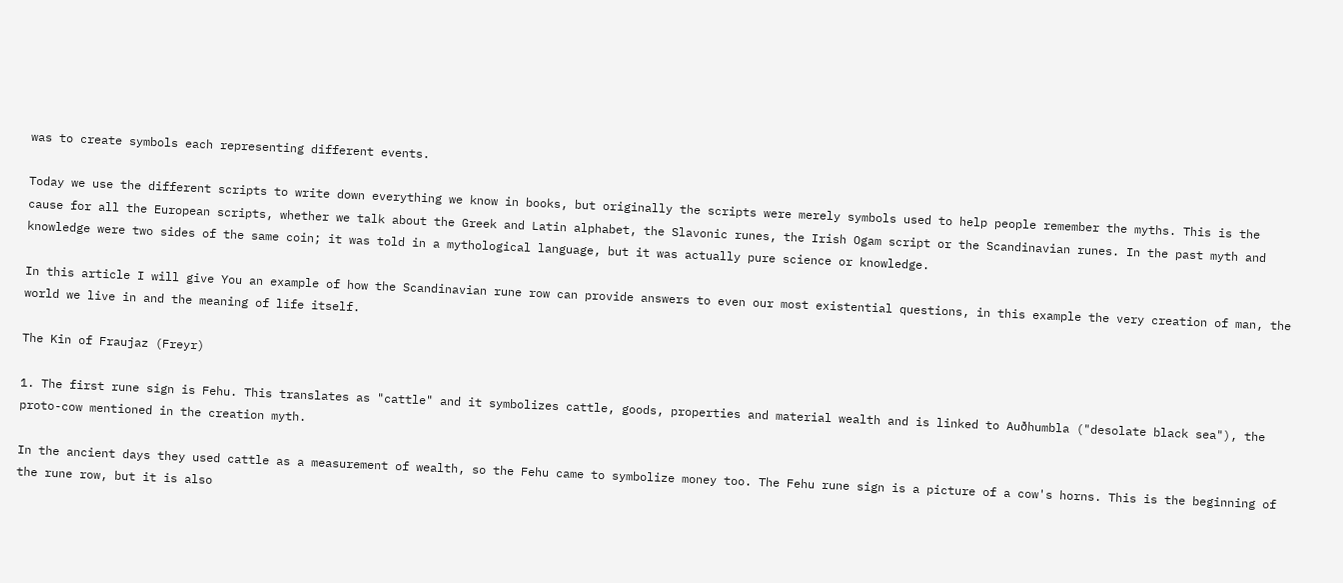was to create symbols each representing different events.

Today we use the different scripts to write down everything we know in books, but originally the scripts were merely symbols used to help people remember the myths. This is the cause for all the European scripts, whether we talk about the Greek and Latin alphabet, the Slavonic runes, the Irish Ogam script or the Scandinavian runes. In the past myth and knowledge were two sides of the same coin; it was told in a mythological language, but it was actually pure science or knowledge.

In this article I will give You an example of how the Scandinavian rune row can provide answers to even our most existential questions, in this example the very creation of man, the world we live in and the meaning of life itself.

The Kin of Fraujaz (Freyr)

1. The first rune sign is Fehu. This translates as "cattle" and it symbolizes cattle, goods, properties and material wealth and is linked to Auðhumbla ("desolate black sea"), the proto-cow mentioned in the creation myth.

In the ancient days they used cattle as a measurement of wealth, so the Fehu came to symbolize money too. The Fehu rune sign is a picture of a cow's horns. This is the beginning of the rune row, but it is also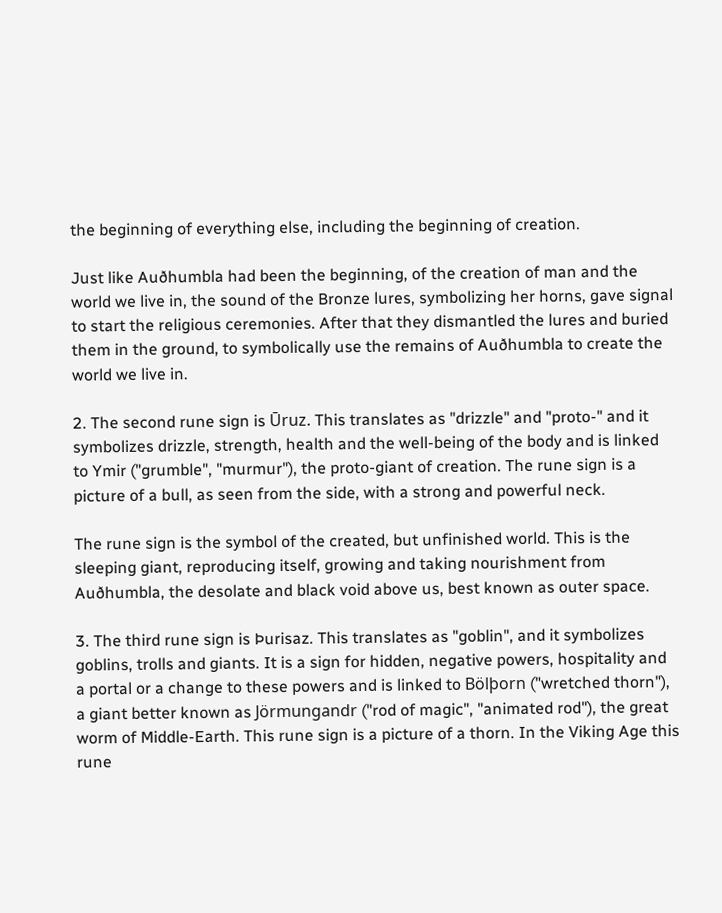the beginning of everything else, including the beginning of creation.

Just like Auðhumbla had been the beginning, of the creation of man and the world we live in, the sound of the Bronze lures, symbolizing her horns, gave signal to start the religious ceremonies. After that they dismantled the lures and buried them in the ground, to symbolically use the remains of Auðhumbla to create the world we live in.

2. The second rune sign is Ūruz. This translates as "drizzle" and "proto-" and it symbolizes drizzle, strength, health and the well-being of the body and is linked to Ymir ("grumble", "murmur"), the proto-giant of creation. The rune sign is a picture of a bull, as seen from the side, with a strong and powerful neck.

The rune sign is the symbol of the created, but unfinished world. This is the sleeping giant, reproducing itself, growing and taking nourishment from Auðhumbla, the desolate and black void above us, best known as outer space.

3. The third rune sign is Þurisaz. This translates as "goblin", and it symbolizes goblins, trolls and giants. It is a sign for hidden, negative powers, hospitality and a portal or a change to these powers and is linked to Bölþorn ("wretched thorn"), a giant better known as Jörmungandr ("rod of magic", "animated rod"), the great worm of Middle-Earth. This rune sign is a picture of a thorn. In the Viking Age this rune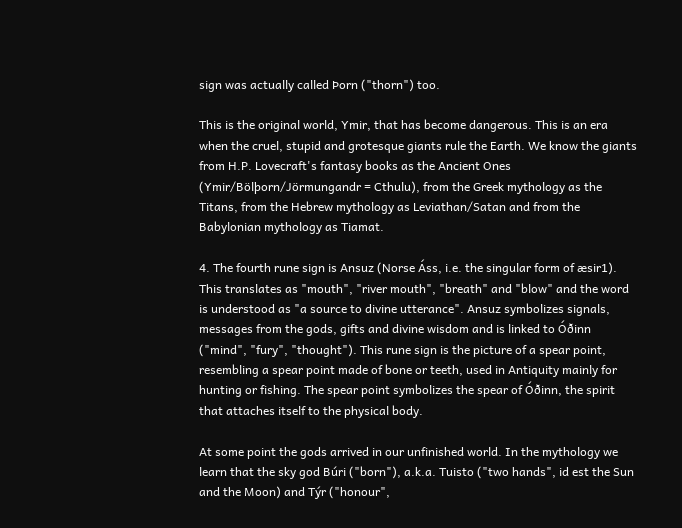sign was actually called Þorn ("thorn") too.

This is the original world, Ymir, that has become dangerous. This is an era when the cruel, stupid and grotesque giants rule the Earth. We know the giants from H.P. Lovecraft's fantasy books as the Ancient Ones (Ymir/Bölþorn/Jörmungandr = Cthulu), from the Greek mythology as the Titans, from the Hebrew mythology as Leviathan/Satan and from the Babylonian mythology as Tiamat.

4. The fourth rune sign is Ansuz (Norse Áss, i.e. the singular form of æsir1). This translates as "mouth", "river mouth", "breath" and "blow" and the word is understood as "a source to divine utterance". Ansuz symbolizes signals, messages from the gods, gifts and divine wisdom and is linked to Óðinn ("mind", "fury", "thought"). This rune sign is the picture of a spear point, resembling a spear point made of bone or teeth, used in Antiquity mainly for hunting or fishing. The spear point symbolizes the spear of Óðinn, the spirit that attaches itself to the physical body.

At some point the gods arrived in our unfinished world. In the mythology we learn that the sky god Búri ("born"), a.k.a. Tuisto ("two hands", id est the Sun and the Moon) and Týr ("honour",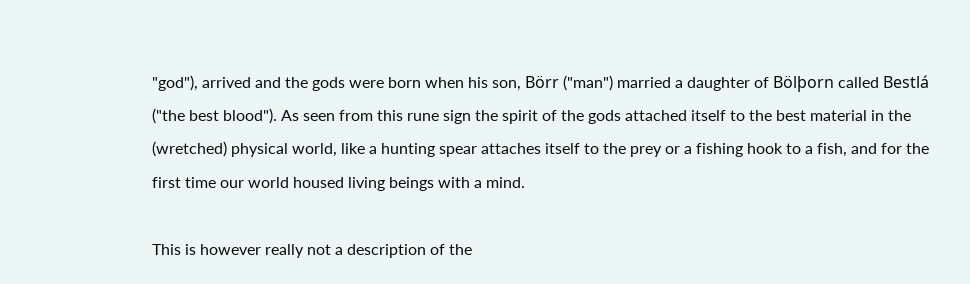"god"), arrived and the gods were born when his son, Börr ("man") married a daughter of Bölþorn called Bestlá ("the best blood"). As seen from this rune sign the spirit of the gods attached itself to the best material in the (wretched) physical world, like a hunting spear attaches itself to the prey or a fishing hook to a fish, and for the first time our world housed living beings with a mind.

This is however really not a description of the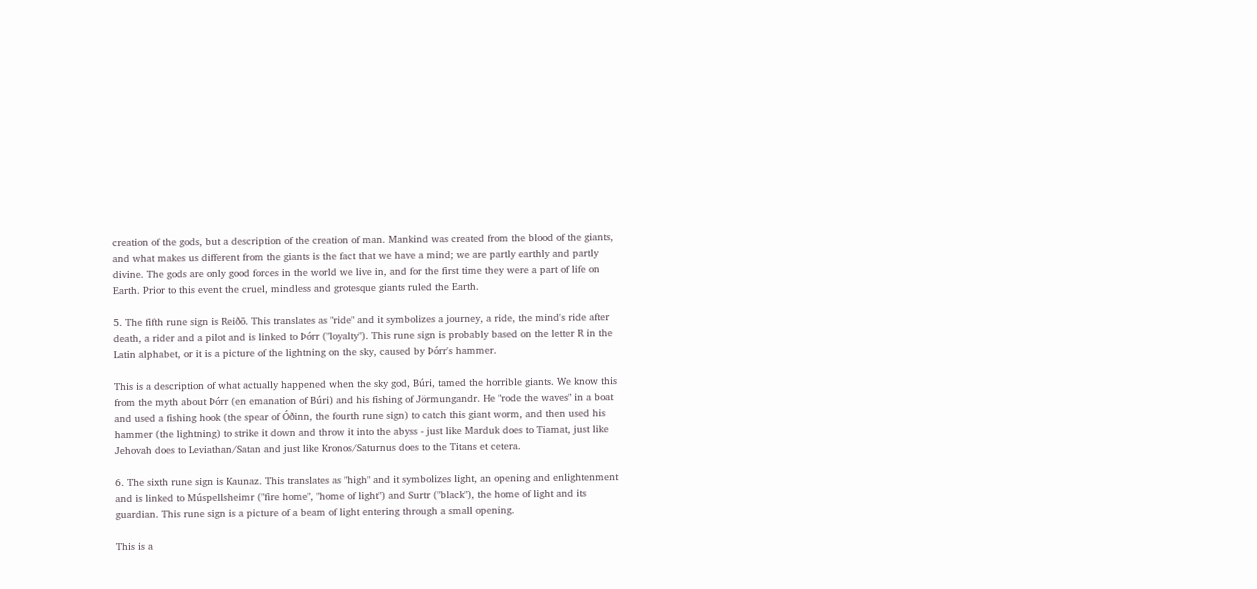creation of the gods, but a description of the creation of man. Mankind was created from the blood of the giants, and what makes us different from the giants is the fact that we have a mind; we are partly earthly and partly divine. The gods are only good forces in the world we live in, and for the first time they were a part of life on Earth. Prior to this event the cruel, mindless and grotesque giants ruled the Earth.

5. The fifth rune sign is Reiðō. This translates as "ride" and it symbolizes a journey, a ride, the mind's ride after death, a rider and a pilot and is linked to Þórr ("loyalty"). This rune sign is probably based on the letter R in the Latin alphabet, or it is a picture of the lightning on the sky, caused by Þórr's hammer.

This is a description of what actually happened when the sky god, Búri, tamed the horrible giants. We know this from the myth about Þórr (en emanation of Búri) and his fishing of Jörmungandr. He "rode the waves" in a boat and used a fishing hook (the spear of Óðinn, the fourth rune sign) to catch this giant worm, and then used his hammer (the lightning) to strike it down and throw it into the abyss - just like Marduk does to Tiamat, just like Jehovah does to Leviathan/Satan and just like Kronos/Saturnus does to the Titans et cetera.

6. The sixth rune sign is Kaunaz. This translates as "high" and it symbolizes light, an opening and enlightenment and is linked to Múspellsheimr ("fire home", "home of light") and Surtr ("black"), the home of light and its guardian. This rune sign is a picture of a beam of light entering through a small opening.

This is a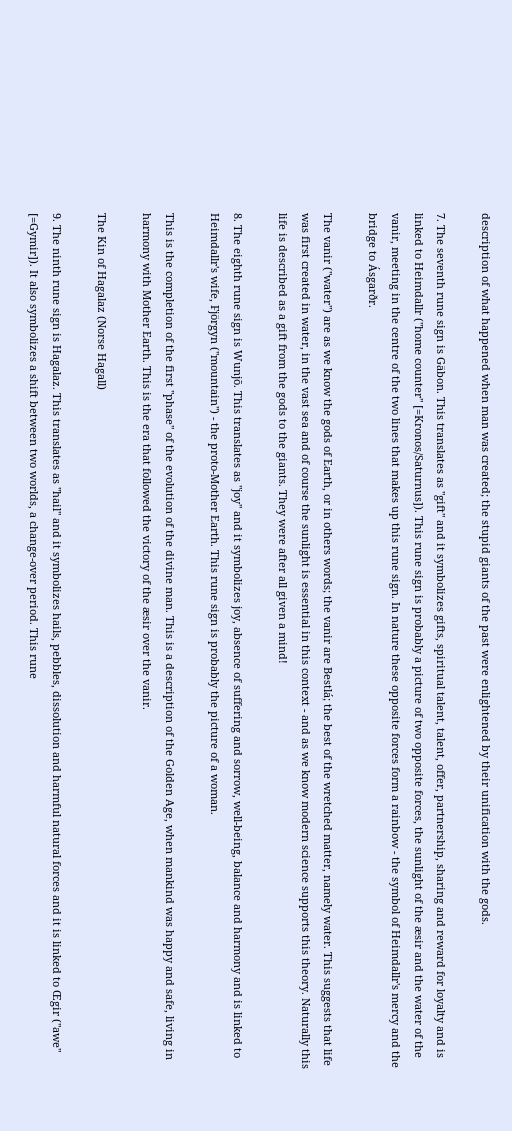description of what happened when man was created; the stupid giants of the past were enlightened by their unification with the gods.

7. The seventh rune sign is Gäbon. This translates as "gift" and it symbolizes gifts, spiritual talent, talent, offer, partnership, sharing and reward for loyalty and is linked to Heimdallr ("home counter" [=Kronos/Saturnus]). This rune sign is probably a picture of two opposite forces, the sunlight of the æsir and the water of the vanir, meeting in the centre of the two lines that makes up this rune sign. In nature these opposite forces form a rainbow - the symbol of Heimdallr's mercy and the bridge to Ásgarðr.

The vanir ("water") are as we know the gods of Earth, or in others words; the vanir are Bestlá; the best of the wretched matter, namely water. This suggests that life was first created in water, in the vast sea and of course the sunlight is essential in this context - and as we know modern science supports this theory. Naturally this life is described as a gift from the gods to the giants. They were after all given a mind!

8. The eighth rune sign is Wunjō. This translates as "joy" and it symbolizes joy, absence of suffering and sorrow, well-being, balance and harmony and is linked to Heimdallr's wife, Fjörgyn ("mountain") - the proto-Mother Earth. This rune sign is probably the picture of a woman.

This is the completion of the first "phase" of the evolution of the divine man. This is a description of the Golden Age, when mankind was happy and safe, living in harmony with Mother Earth. This is the era that followed the victory of the æsir over the vanir.

The Kin of Hagalaz (Norse Hagall)

9. The ninth rune sign is Hagalaz. This translates as "hail" and it symbolizes hails, pebbles, dissolution and harmful natural forces and it is linked to Œgir ("awe" [=Gymir]). It also symbolizes a shift between two worlds, a change-over period. This rune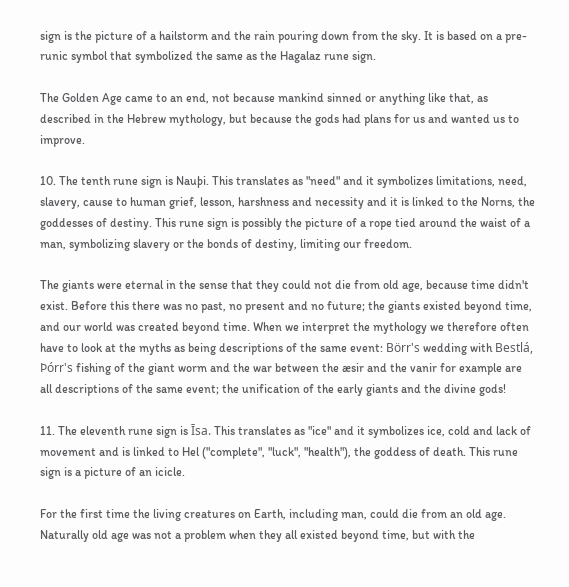sign is the picture of a hailstorm and the rain pouring down from the sky. It is based on a pre-runic symbol that symbolized the same as the Hagalaz rune sign.

The Golden Age came to an end, not because mankind sinned or anything like that, as described in the Hebrew mythology, but because the gods had plans for us and wanted us to improve.

10. The tenth rune sign is Nauþi. This translates as "need" and it symbolizes limitations, need, slavery, cause to human grief, lesson, harshness and necessity and it is linked to the Norns, the goddesses of destiny. This rune sign is possibly the picture of a rope tied around the waist of a man, symbolizing slavery or the bonds of destiny, limiting our freedom.

The giants were eternal in the sense that they could not die from old age, because time didn't exist. Before this there was no past, no present and no future; the giants existed beyond time, and our world was created beyond time. When we interpret the mythology we therefore often have to look at the myths as being descriptions of the same event: Börr's wedding with Bestlá, Þórr's fishing of the giant worm and the war between the æsir and the vanir for example are all descriptions of the same event; the unification of the early giants and the divine gods!

11. The eleventh rune sign is Īsa. This translates as "ice" and it symbolizes ice, cold and lack of movement and is linked to Hel ("complete", "luck", "health"), the goddess of death. This rune sign is a picture of an icicle.

For the first time the living creatures on Earth, including man, could die from an old age. Naturally old age was not a problem when they all existed beyond time, but with the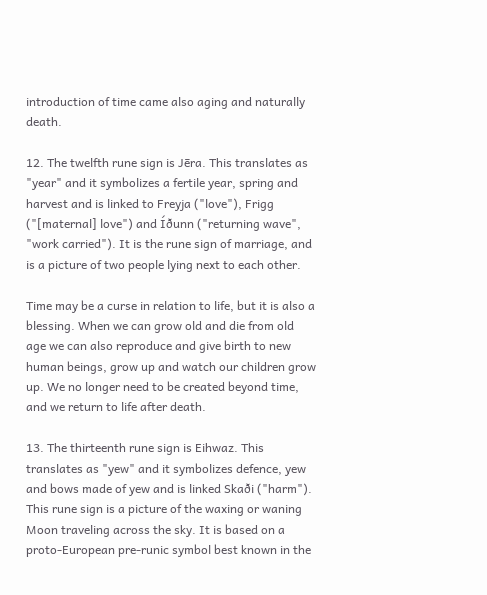introduction of time came also aging and naturally death.

12. The twelfth rune sign is Jēra. This translates as "year" and it symbolizes a fertile year, spring and harvest and is linked to Freyja ("love"), Frigg ("[maternal] love") and Íðunn ("returning wave", "work carried"). It is the rune sign of marriage, and is a picture of two people lying next to each other.

Time may be a curse in relation to life, but it is also a blessing. When we can grow old and die from old age we can also reproduce and give birth to new human beings, grow up and watch our children grow up. We no longer need to be created beyond time, and we return to life after death.

13. The thirteenth rune sign is Eihwaz. This translates as "yew" and it symbolizes defence, yew and bows made of yew and is linked Skaði ("harm"). This rune sign is a picture of the waxing or waning Moon traveling across the sky. It is based on a proto-European pre-runic symbol best known in the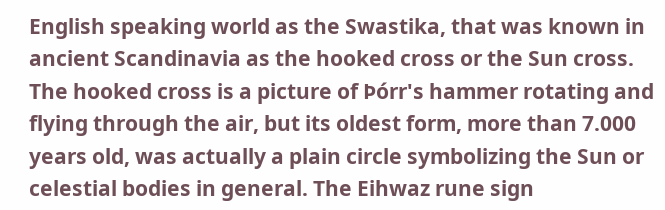English speaking world as the Swastika, that was known in ancient Scandinavia as the hooked cross or the Sun cross. The hooked cross is a picture of Þórr's hammer rotating and flying through the air, but its oldest form, more than 7.000 years old, was actually a plain circle symbolizing the Sun or celestial bodies in general. The Eihwaz rune sign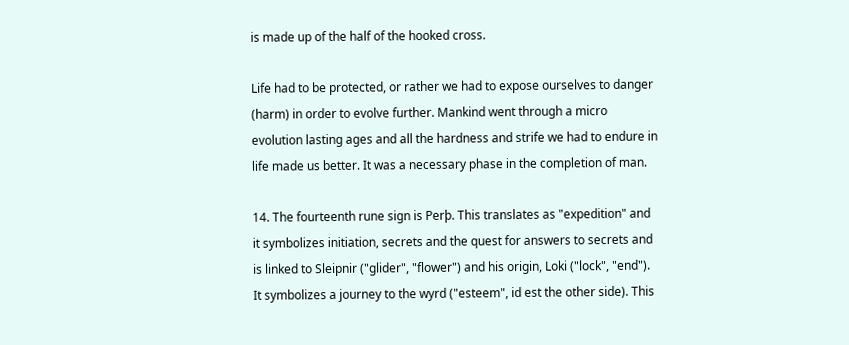is made up of the half of the hooked cross.

Life had to be protected, or rather we had to expose ourselves to danger (harm) in order to evolve further. Mankind went through a micro evolution lasting ages and all the hardness and strife we had to endure in life made us better. It was a necessary phase in the completion of man.

14. The fourteenth rune sign is Perþ. This translates as "expedition" and it symbolizes initiation, secrets and the quest for answers to secrets and is linked to Sleipnir ("glider", "flower") and his origin, Loki ("lock", "end"). It symbolizes a journey to the wyrd ("esteem", id est the other side). This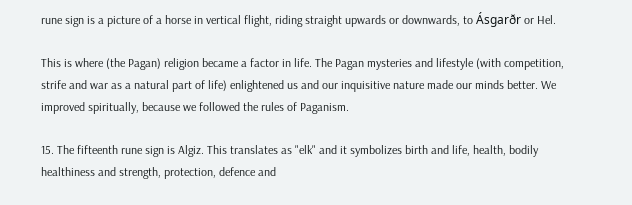rune sign is a picture of a horse in vertical flight, riding straight upwards or downwards, to Ásgarðr or Hel.

This is where (the Pagan) religion became a factor in life. The Pagan mysteries and lifestyle (with competition, strife and war as a natural part of life) enlightened us and our inquisitive nature made our minds better. We improved spiritually, because we followed the rules of Paganism.

15. The fifteenth rune sign is Algiz. This translates as "elk" and it symbolizes birth and life, health, bodily healthiness and strength, protection, defence and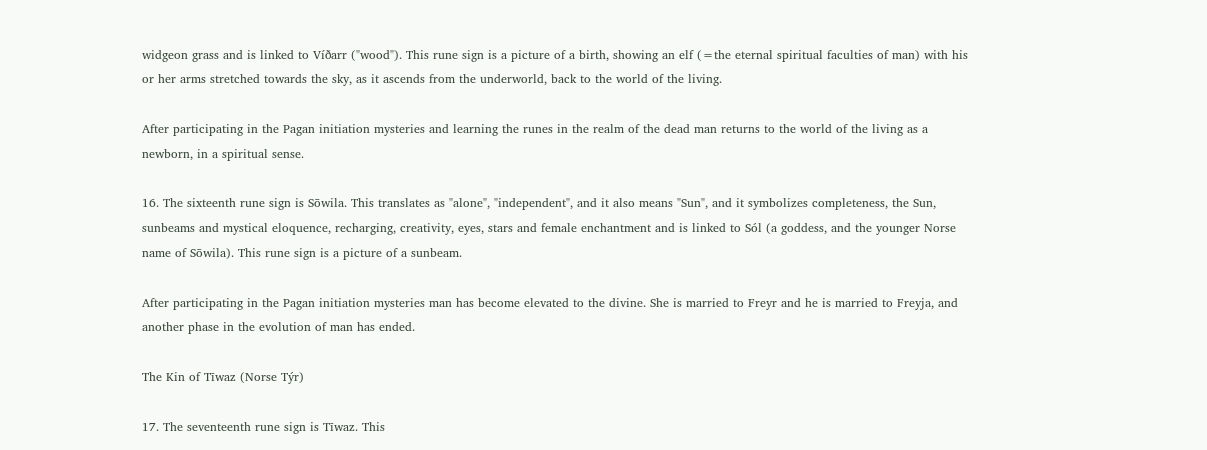widgeon grass and is linked to Víðarr ("wood"). This rune sign is a picture of a birth, showing an elf (=the eternal spiritual faculties of man) with his or her arms stretched towards the sky, as it ascends from the underworld, back to the world of the living.

After participating in the Pagan initiation mysteries and learning the runes in the realm of the dead man returns to the world of the living as a newborn, in a spiritual sense.

16. The sixteenth rune sign is Sōwila. This translates as "alone", "independent", and it also means "Sun", and it symbolizes completeness, the Sun, sunbeams and mystical eloquence, recharging, creativity, eyes, stars and female enchantment and is linked to Sól (a goddess, and the younger Norse name of Sōwila). This rune sign is a picture of a sunbeam.

After participating in the Pagan initiation mysteries man has become elevated to the divine. She is married to Freyr and he is married to Freyja, and another phase in the evolution of man has ended.

The Kin of Tīwaz (Norse Týr)

17. The seventeenth rune sign is Tīwaz. This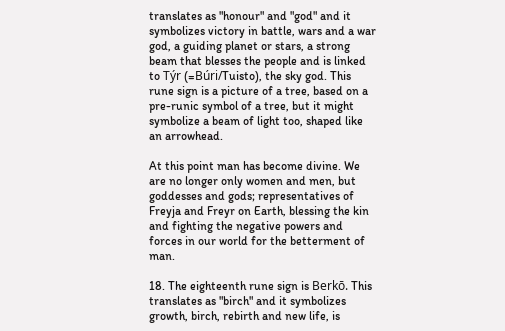translates as "honour" and "god" and it symbolizes victory in battle, wars and a war god, a guiding planet or stars, a strong beam that blesses the people and is linked to Týr (=Búri/Tuisto), the sky god. This rune sign is a picture of a tree, based on a pre-runic symbol of a tree, but it might symbolize a beam of light too, shaped like an arrowhead.

At this point man has become divine. We are no longer only women and men, but goddesses and gods; representatives of Freyja and Freyr on Earth, blessing the kin and fighting the negative powers and forces in our world for the betterment of man.

18. The eighteenth rune sign is Berkō. This translates as "birch" and it symbolizes growth, birch, rebirth and new life, is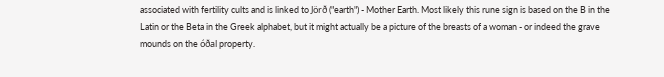associated with fertility cults and is linked to Jörð ("earth") - Mother Earth. Most likely this rune sign is based on the B in the Latin or the Beta in the Greek alphabet, but it might actually be a picture of the breasts of a woman - or indeed the grave mounds on the óðal property.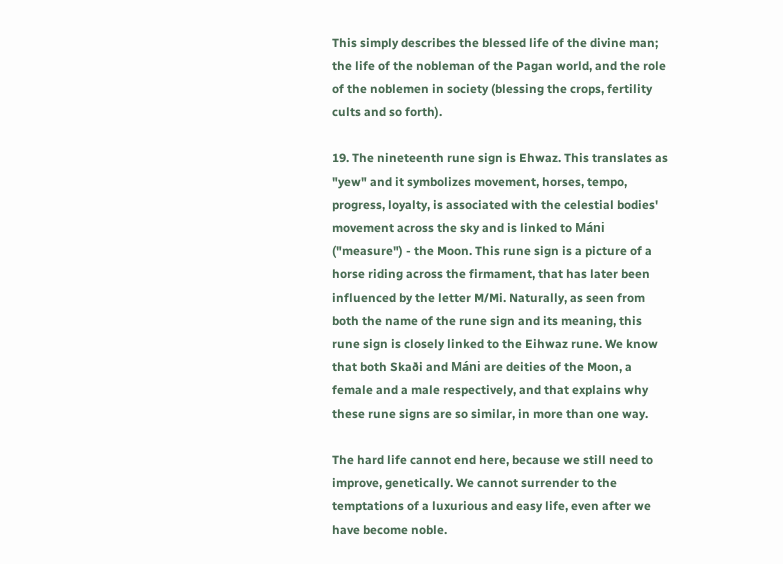This simply describes the blessed life of the divine man; the life of the nobleman of the Pagan world, and the role of the noblemen in society (blessing the crops, fertility cults and so forth).

19. The nineteenth rune sign is Ehwaz. This translates as "yew" and it symbolizes movement, horses, tempo, progress, loyalty, is associated with the celestial bodies' movement across the sky and is linked to Máni ("measure") - the Moon. This rune sign is a picture of a horse riding across the firmament, that has later been influenced by the letter M/Mi. Naturally, as seen from both the name of the rune sign and its meaning, this rune sign is closely linked to the Eihwaz rune. We know that both Skaði and Máni are deities of the Moon, a female and a male respectively, and that explains why these rune signs are so similar, in more than one way.

The hard life cannot end here, because we still need to improve, genetically. We cannot surrender to the temptations of a luxurious and easy life, even after we have become noble.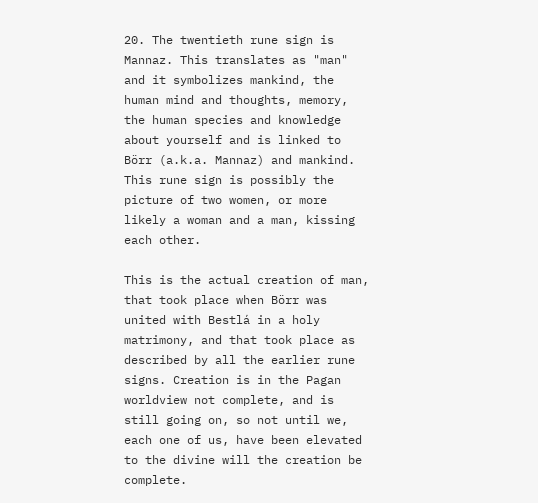20. The twentieth rune sign is Mannaz. This translates as "man" and it symbolizes mankind, the human mind and thoughts, memory, the human species and knowledge about yourself and is linked to Börr (a.k.a. Mannaz) and mankind. This rune sign is possibly the picture of two women, or more likely a woman and a man, kissing each other.

This is the actual creation of man, that took place when Börr was united with Bestlá in a holy matrimony, and that took place as described by all the earlier rune signs. Creation is in the Pagan worldview not complete, and is still going on, so not until we, each one of us, have been elevated to the divine will the creation be complete.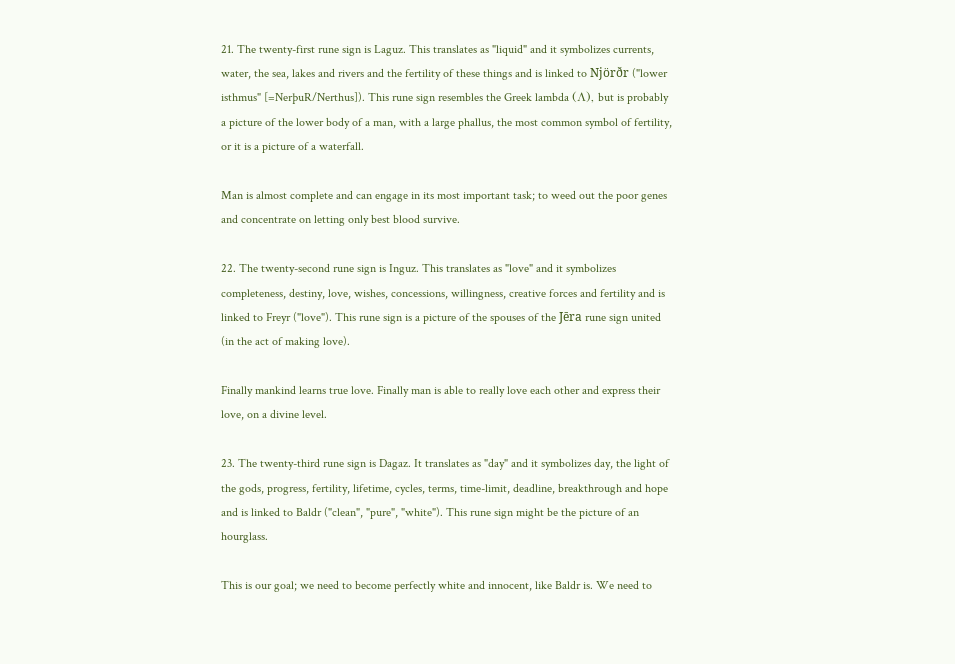21. The twenty-first rune sign is Laguz. This translates as "liquid" and it symbolizes currents, water, the sea, lakes and rivers and the fertility of these things and is linked to Njörðr ("lower isthmus" [=NerþuR/Nerthus]). This rune sign resembles the Greek lambda (Λ), but is probably a picture of the lower body of a man, with a large phallus, the most common symbol of fertility, or it is a picture of a waterfall.

Man is almost complete and can engage in its most important task; to weed out the poor genes and concentrate on letting only best blood survive.

22. The twenty-second rune sign is Inguz. This translates as "love" and it symbolizes completeness, destiny, love, wishes, concessions, willingness, creative forces and fertility and is linked to Freyr ("love"). This rune sign is a picture of the spouses of the Jēra rune sign united (in the act of making love).

Finally mankind learns true love. Finally man is able to really love each other and express their love, on a divine level.

23. The twenty-third rune sign is Dagaz. It translates as "day" and it symbolizes day, the light of the gods, progress, fertility, lifetime, cycles, terms, time-limit, deadline, breakthrough and hope and is linked to Baldr ("clean", "pure", "white"). This rune sign might be the picture of an hourglass.

This is our goal; we need to become perfectly white and innocent, like Baldr is. We need to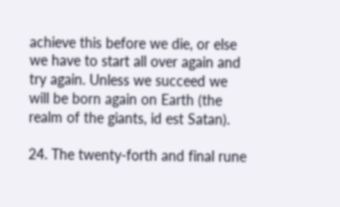achieve this before we die, or else we have to start all over again and try again. Unless we succeed we will be born again on Earth (the realm of the giants, id est Satan).

24. The twenty-forth and final rune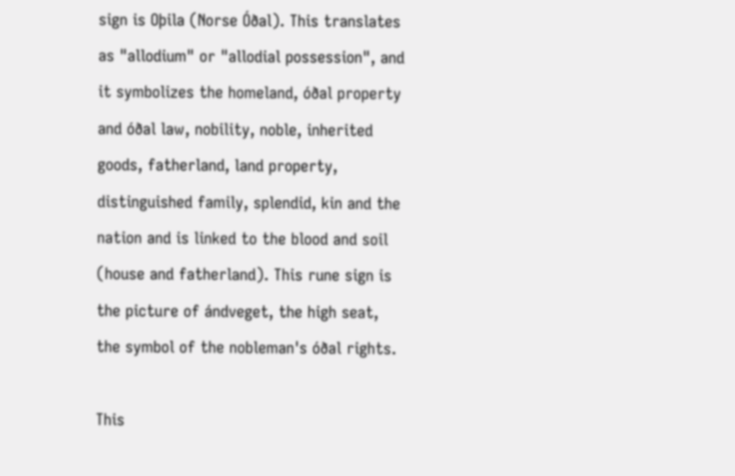sign is Oþila (Norse Óðal). This translates as "allodium" or "allodial possession", and it symbolizes the homeland, óðal property and óðal law, nobility, noble, inherited goods, fatherland, land property, distinguished family, splendid, kin and the nation and is linked to the blood and soil (house and fatherland). This rune sign is the picture of ándveget, the high seat, the symbol of the nobleman's óðal rights.

This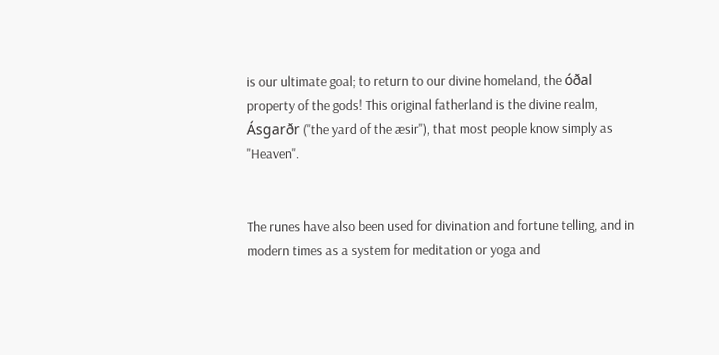is our ultimate goal; to return to our divine homeland, the óðal property of the gods! This original fatherland is the divine realm, Ásgarðr ("the yard of the æsir"), that most people know simply as "Heaven".


The runes have also been used for divination and fortune telling, and in modern times as a system for meditation or yoga and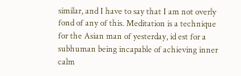similar, and I have to say that I am not overly fond of any of this. Meditation is a technique for the Asian man of yesterday, id est for a subhuman being incapable of achieving inner calm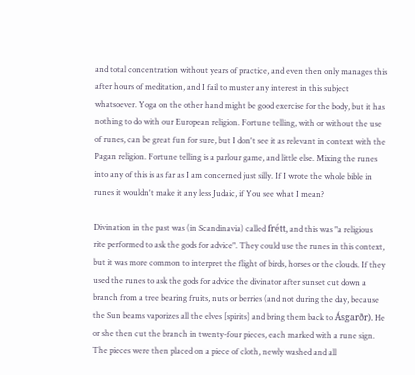and total concentration without years of practice, and even then only manages this after hours of meditation, and I fail to muster any interest in this subject whatsoever. Yoga on the other hand might be good exercise for the body, but it has nothing to do with our European religion. Fortune telling, with or without the use of runes, can be great fun for sure, but I don't see it as relevant in context with the Pagan religion. Fortune telling is a parlour game, and little else. Mixing the runes into any of this is as far as I am concerned just silly. If I wrote the whole bible in runes it wouldn't make it any less Judaic, if You see what I mean?

Divination in the past was (in Scandinavia) called frétt, and this was "a religious rite performed to ask the gods for advice". They could use the runes in this context, but it was more common to interpret the flight of birds, horses or the clouds. If they used the runes to ask the gods for advice the divinator after sunset cut down a branch from a tree bearing fruits, nuts or berries (and not during the day, because the Sun beams vaporizes all the elves [spirits] and bring them back to Ásgarðr). He or she then cut the branch in twenty-four pieces, each marked with a rune sign. The pieces were then placed on a piece of cloth, newly washed and all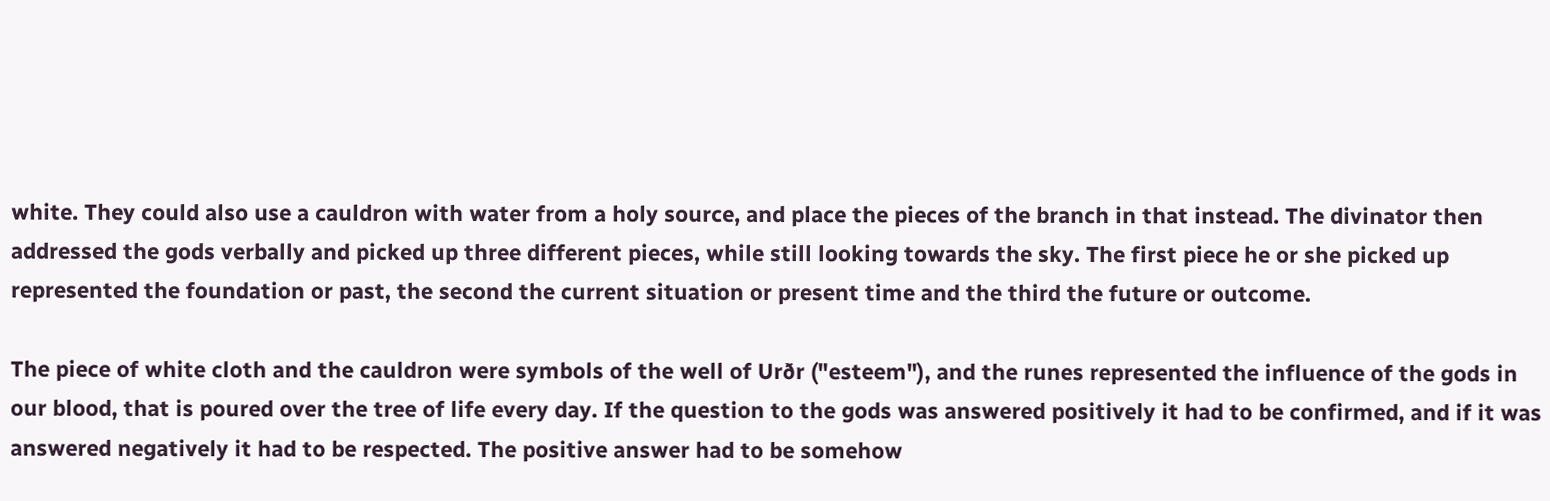white. They could also use a cauldron with water from a holy source, and place the pieces of the branch in that instead. The divinator then addressed the gods verbally and picked up three different pieces, while still looking towards the sky. The first piece he or she picked up represented the foundation or past, the second the current situation or present time and the third the future or outcome.

The piece of white cloth and the cauldron were symbols of the well of Urðr ("esteem"), and the runes represented the influence of the gods in our blood, that is poured over the tree of life every day. If the question to the gods was answered positively it had to be confirmed, and if it was answered negatively it had to be respected. The positive answer had to be somehow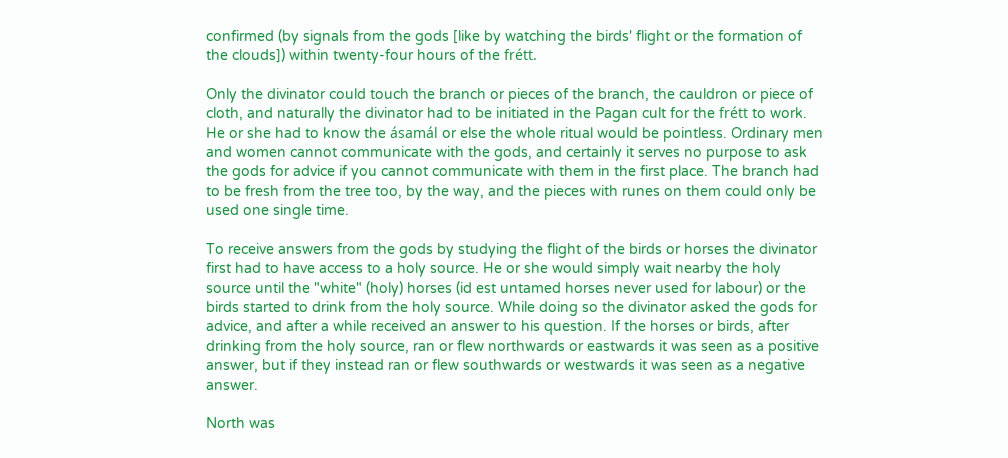confirmed (by signals from the gods [like by watching the birds' flight or the formation of the clouds]) within twenty-four hours of the frétt.

Only the divinator could touch the branch or pieces of the branch, the cauldron or piece of cloth, and naturally the divinator had to be initiated in the Pagan cult for the frétt to work. He or she had to know the ásamál or else the whole ritual would be pointless. Ordinary men and women cannot communicate with the gods, and certainly it serves no purpose to ask the gods for advice if you cannot communicate with them in the first place. The branch had to be fresh from the tree too, by the way, and the pieces with runes on them could only be used one single time.

To receive answers from the gods by studying the flight of the birds or horses the divinator first had to have access to a holy source. He or she would simply wait nearby the holy source until the "white" (holy) horses (id est untamed horses never used for labour) or the birds started to drink from the holy source. While doing so the divinator asked the gods for advice, and after a while received an answer to his question. If the horses or birds, after drinking from the holy source, ran or flew northwards or eastwards it was seen as a positive answer, but if they instead ran or flew southwards or westwards it was seen as a negative answer.

North was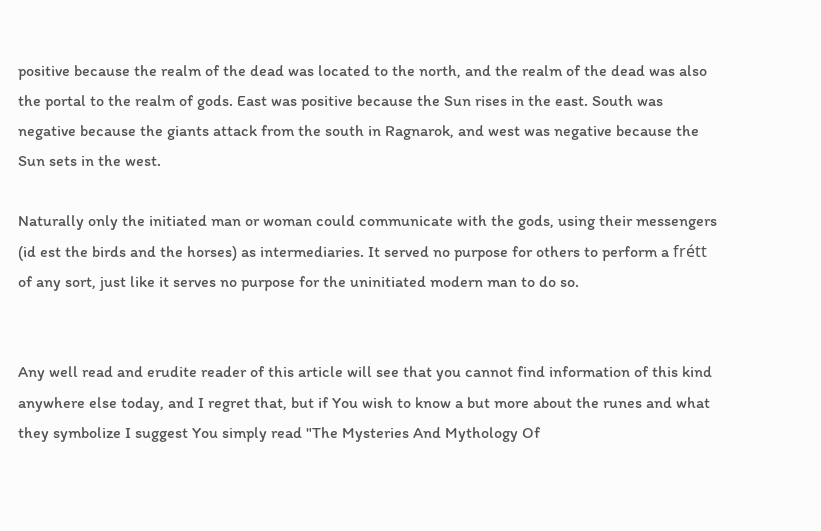positive because the realm of the dead was located to the north, and the realm of the dead was also the portal to the realm of gods. East was positive because the Sun rises in the east. South was negative because the giants attack from the south in Ragnarok, and west was negative because the Sun sets in the west.

Naturally only the initiated man or woman could communicate with the gods, using their messengers (id est the birds and the horses) as intermediaries. It served no purpose for others to perform a frétt of any sort, just like it serves no purpose for the uninitiated modern man to do so.


Any well read and erudite reader of this article will see that you cannot find information of this kind anywhere else today, and I regret that, but if You wish to know a but more about the runes and what they symbolize I suggest You simply read "The Mysteries And Mythology Of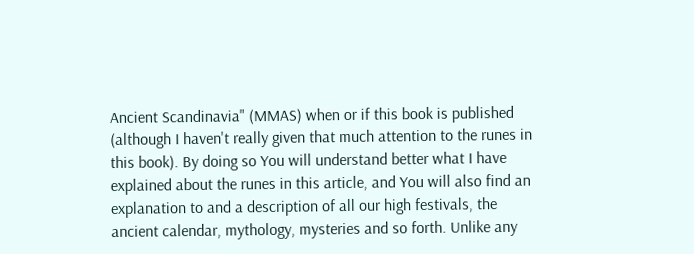Ancient Scandinavia" (MMAS) when or if this book is published (although I haven't really given that much attention to the runes in this book). By doing so You will understand better what I have explained about the runes in this article, and You will also find an explanation to and a description of all our high festivals, the ancient calendar, mythology, mysteries and so forth. Unlike any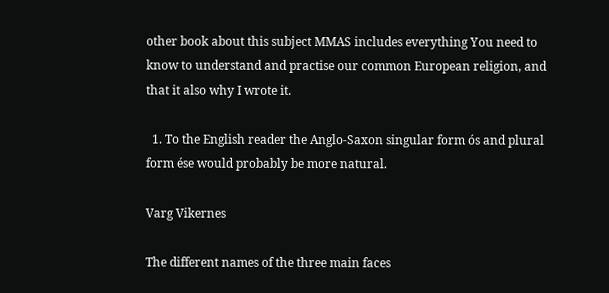other book about this subject MMAS includes everything You need to know to understand and practise our common European religion, and that it also why I wrote it.

  1. To the English reader the Anglo-Saxon singular form ós and plural form ése would probably be more natural.

Varg Vikernes

The different names of the three main faces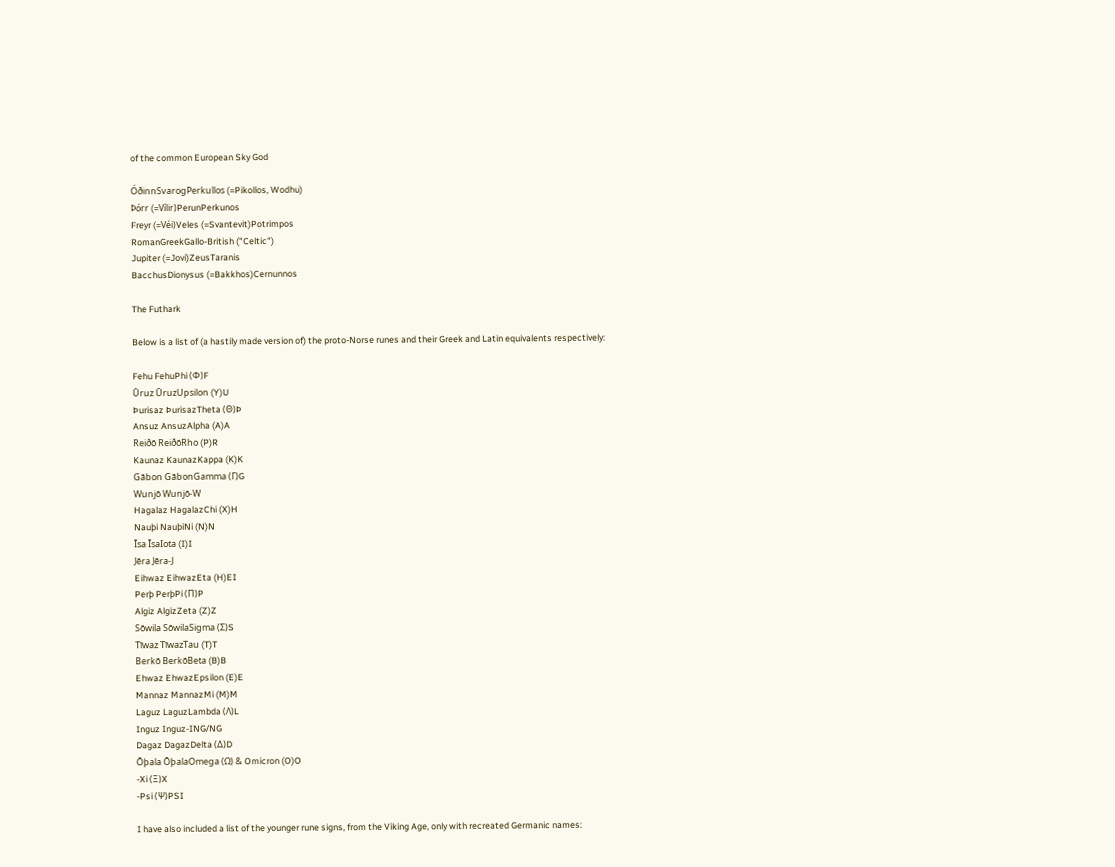of the common European Sky God

ÓðinnSvarogPerkullos (=Pikollos, Wodhu)
Þórr (=Vílir)PerunPerkunos
Freyr (=Véi)Veles (=Svantevit)Potrimpos
RomanGreekGallo-British ("Celtic")
Jupiter (=Jovi)ZeusTaranis
BacchusDionysus (=Bakkhos)Cernunnos

The Futhark

Below is a list of (a hastily made version of) the proto-Norse runes and their Greek and Latin equivalents respectively:

Fehu FehuPhi (Φ)F
Ūruz ŪruzUpsilon (Y)U
Þurisaz ÞurisazTheta (Θ)Þ
Ansuz AnsuzAlpha (A)A
Reiðō ReiðōRho (P)R
Kaunaz KaunazKappa (K)K
Gābon GābonGamma (Γ)G
Wunjō Wunjō-W
Hagalaz HagalazChi (X)H
Nauþi NauþiNi (N)N
Īsa ĪsaIota (I)I
Jēra Jēra-J
Eihwaz EihwazEta (H)EI
Perþ PerþPi (Π)P
Algiz AlgizZeta (Z)Z
Sōwila SōwilaSigma (Σ)S
Tīwaz TīwazTau (T)T
Berkō BerkōBeta (B)B
Ehwaz EhwazEpsilon (E)E
Mannaz MannazMi (M)M
Laguz LaguzLambda (Λ)L
Inguz Inguz-ING/NG
Dagaz DagazDelta (Δ)D
Ōþala ŌþalaOmega (Ω) & Omicron (O)O
-Xi (Ξ)X
-Psi (Ψ)PSI

I have also included a list of the younger rune signs, from the Viking Age, only with recreated Germanic names: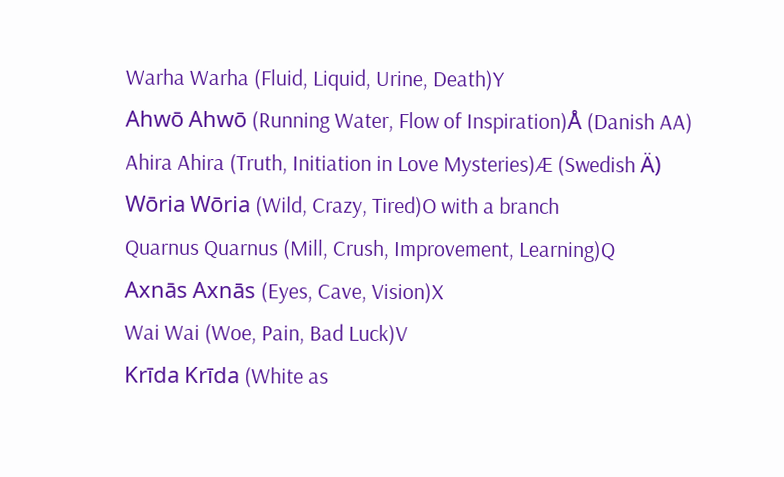Warha Warha (Fluid, Liquid, Urine, Death)Y
Ahwō Ahwō (Running Water, Flow of Inspiration)Å (Danish AA)
Ahira Ahira (Truth, Initiation in Love Mysteries)Æ (Swedish Ä)
Wōria Wōria (Wild, Crazy, Tired)O with a branch
Quarnus Quarnus (Mill, Crush, Improvement, Learning)Q
Axnās Axnās (Eyes, Cave, Vision)X
Wai Wai (Woe, Pain, Bad Luck)V
Krīda Krīda (White as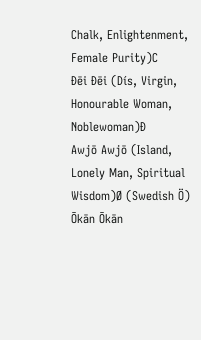Chalk, Enlightenment, Female Purity)C
Ðēi Ðēi (Dís, Virgin, Honourable Woman, Noblewoman)Ð
Awjō Awjō (Island, Lonely Man, Spiritual Wisdom)Ø (Swedish Ö)
Ōkān Ōkān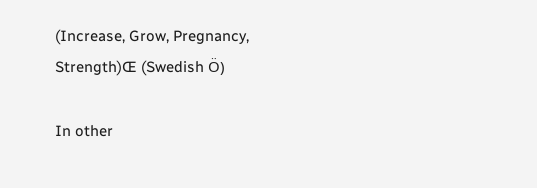(Increase, Grow, Pregnancy, Strength)Œ (Swedish Ö)

In other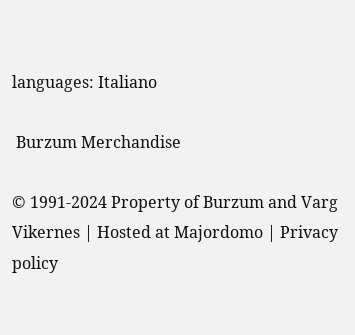languages: Italiano

 Burzum Merchandise

© 1991-2024 Property of Burzum and Varg Vikernes | Hosted at Majordomo | Privacy policy